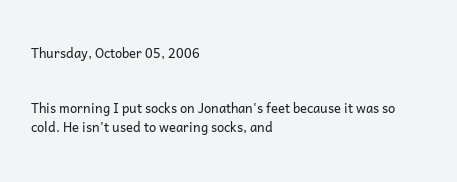Thursday, October 05, 2006


This morning I put socks on Jonathan's feet because it was so cold. He isn't used to wearing socks, and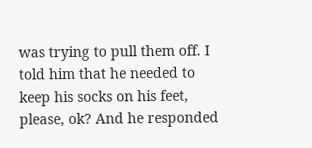was trying to pull them off. I told him that he needed to keep his socks on his feet, please, ok? And he responded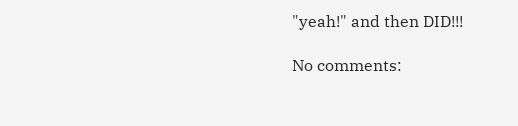"yeah!" and then DID!!!

No comments: